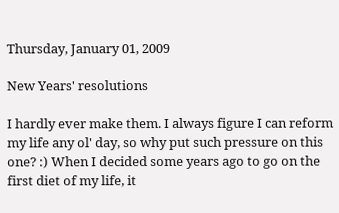Thursday, January 01, 2009

New Years' resolutions

I hardly ever make them. I always figure I can reform my life any ol' day, so why put such pressure on this one? :) When I decided some years ago to go on the first diet of my life, it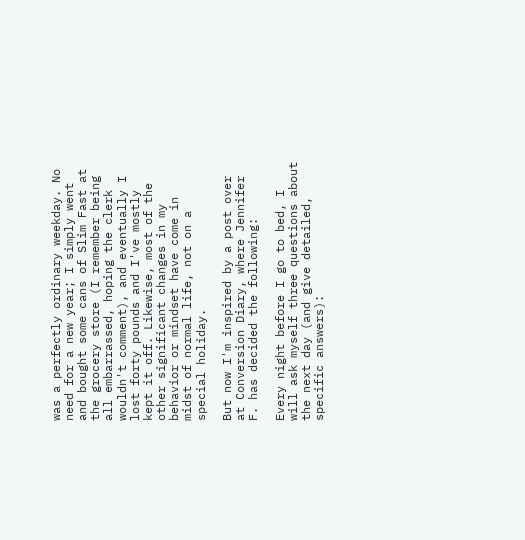was a perfectly ordinary weekday. No need for a new year; I simply went and bought some cans of Slim Fast at the grocery store (I remember being all embarrassed, hoping the clerk wouldn't comment), and eventually I lost forty pounds and I've mostly kept it off. Likewise, most of the other significant changes in my behavior or mindset have come in midst of normal life, not on a special holiday.

But now I'm inspired by a post over at Conversion Diary, where Jennifer F. has decided the following:

Every night before I go to bed, I will ask myself three questions about the next day (and give detailed, specific answers):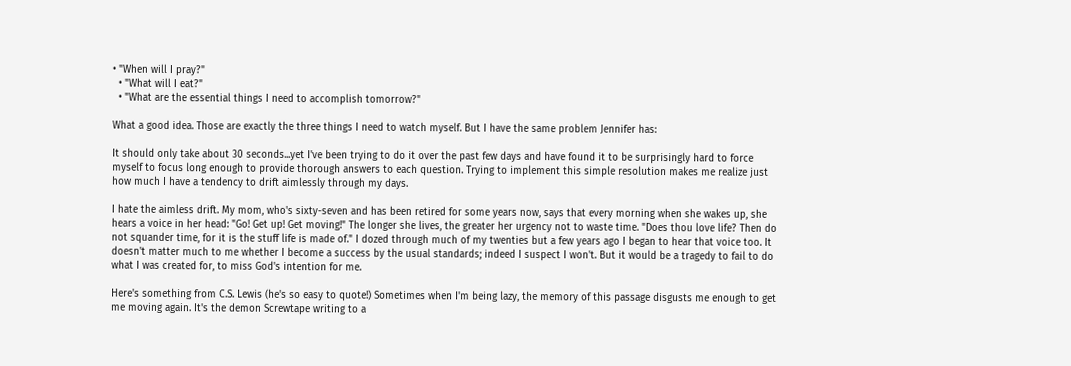• "When will I pray?"
  • "What will I eat?"
  • "What are the essential things I need to accomplish tomorrow?"

What a good idea. Those are exactly the three things I need to watch myself. But I have the same problem Jennifer has:

It should only take about 30 seconds...yet I've been trying to do it over the past few days and have found it to be surprisingly hard to force myself to focus long enough to provide thorough answers to each question. Trying to implement this simple resolution makes me realize just how much I have a tendency to drift aimlessly through my days.

I hate the aimless drift. My mom, who's sixty-seven and has been retired for some years now, says that every morning when she wakes up, she hears a voice in her head: "Go! Get up! Get moving!" The longer she lives, the greater her urgency not to waste time. "Does thou love life? Then do not squander time, for it is the stuff life is made of." I dozed through much of my twenties but a few years ago I began to hear that voice too. It doesn't matter much to me whether I become a success by the usual standards; indeed I suspect I won't. But it would be a tragedy to fail to do what I was created for, to miss God's intention for me.

Here's something from C.S. Lewis (he's so easy to quote!) Sometimes when I'm being lazy, the memory of this passage disgusts me enough to get me moving again. It's the demon Screwtape writing to a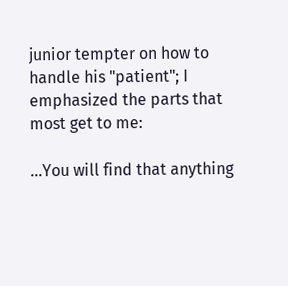junior tempter on how to handle his "patient"; I emphasized the parts that most get to me:

...You will find that anything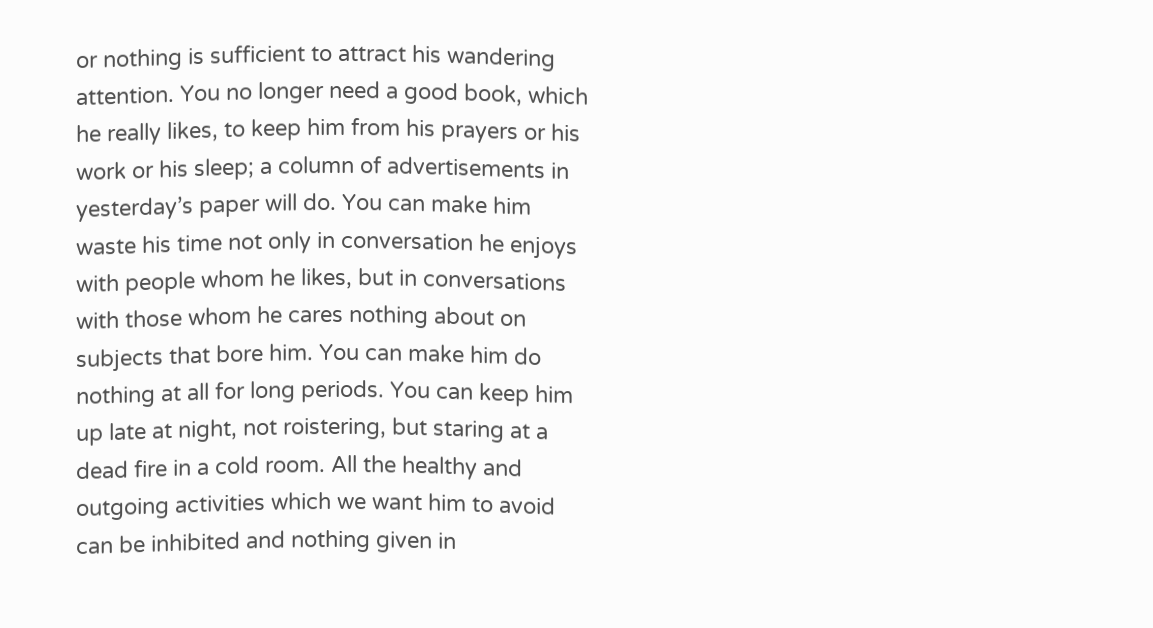or nothing is sufficient to attract his wandering attention. You no longer need a good book, which he really likes, to keep him from his prayers or his work or his sleep; a column of advertisements in yesterday’s paper will do. You can make him waste his time not only in conversation he enjoys with people whom he likes, but in conversations with those whom he cares nothing about on subjects that bore him. You can make him do nothing at all for long periods. You can keep him up late at night, not roistering, but staring at a dead fire in a cold room. All the healthy and outgoing activities which we want him to avoid can be inhibited and nothing given in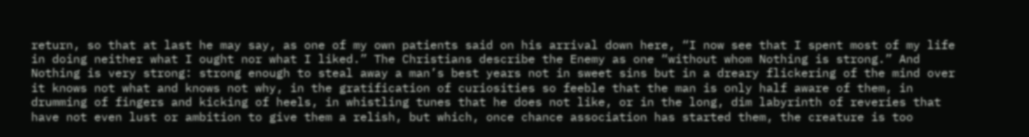return, so that at last he may say, as one of my own patients said on his arrival down here, “I now see that I spent most of my life in doing neither what I ought nor what I liked.” The Christians describe the Enemy as one “without whom Nothing is strong.” And Nothing is very strong: strong enough to steal away a man’s best years not in sweet sins but in a dreary flickering of the mind over it knows not what and knows not why, in the gratification of curiosities so feeble that the man is only half aware of them, in drumming of fingers and kicking of heels, in whistling tunes that he does not like, or in the long, dim labyrinth of reveries that have not even lust or ambition to give them a relish, but which, once chance association has started them, the creature is too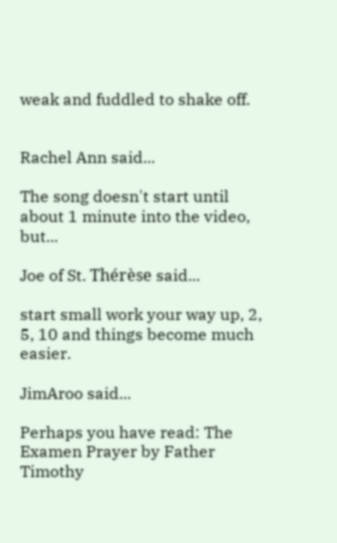weak and fuddled to shake off.


Rachel Ann said...

The song doesn't start until about 1 minute into the video, but...

Joe of St. Thérèse said...

start small work your way up, 2, 5, 10 and things become much easier.

JimAroo said...

Perhaps you have read: The Examen Prayer by Father Timothy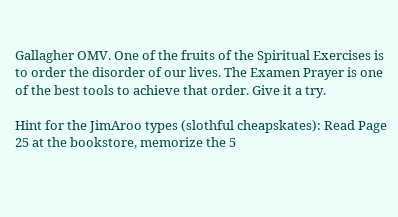Gallagher OMV. One of the fruits of the Spiritual Exercises is to order the disorder of our lives. The Examen Prayer is one of the best tools to achieve that order. Give it a try.

Hint for the JimAroo types (slothful cheapskates): Read Page 25 at the bookstore, memorize the 5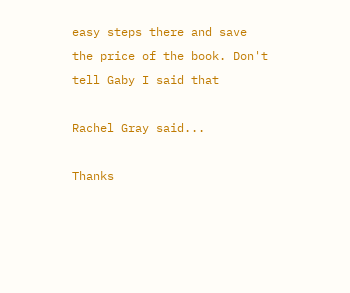easy steps there and save the price of the book. Don't tell Gaby I said that

Rachel Gray said...

Thanks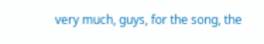very much, guys, for the song, the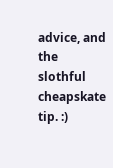advice, and the slothful cheapskate tip. :)